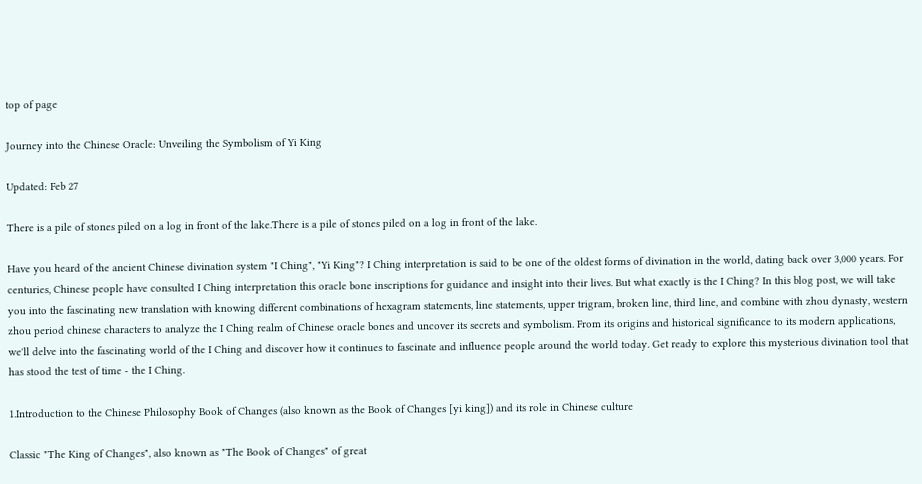top of page

Journey into the Chinese Oracle: Unveiling the Symbolism of Yi King

Updated: Feb 27

There is a pile of stones piled on a log in front of the lake.There is a pile of stones piled on a log in front of the lake.

Have you heard of the ancient Chinese divination system "I Ching", "Yi King"? I Ching interpretation is said to be one of the oldest forms of divination in the world, dating back over 3,000 years. For centuries, Chinese people have consulted I Ching interpretation this oracle bone inscriptions for guidance and insight into their lives. But what exactly is the I Ching? In this blog post, we will take you into the fascinating new translation with knowing different combinations of hexagram statements, line statements, upper trigram, broken line, third line, and combine with zhou dynasty, western zhou period chinese characters to analyze the I Ching realm of Chinese oracle bones and uncover its secrets and symbolism. From its origins and historical significance to its modern applications, we'll delve into the fascinating world of the I Ching and discover how it continues to fascinate and influence people around the world today. Get ready to explore this mysterious divination tool that has stood the test of time - the I Ching.

1.Introduction to the Chinese Philosophy Book of Changes (also known as the Book of Changes [yi king]) and its role in Chinese culture

Classic "The King of Changes", also known as "The Book of Changes" of great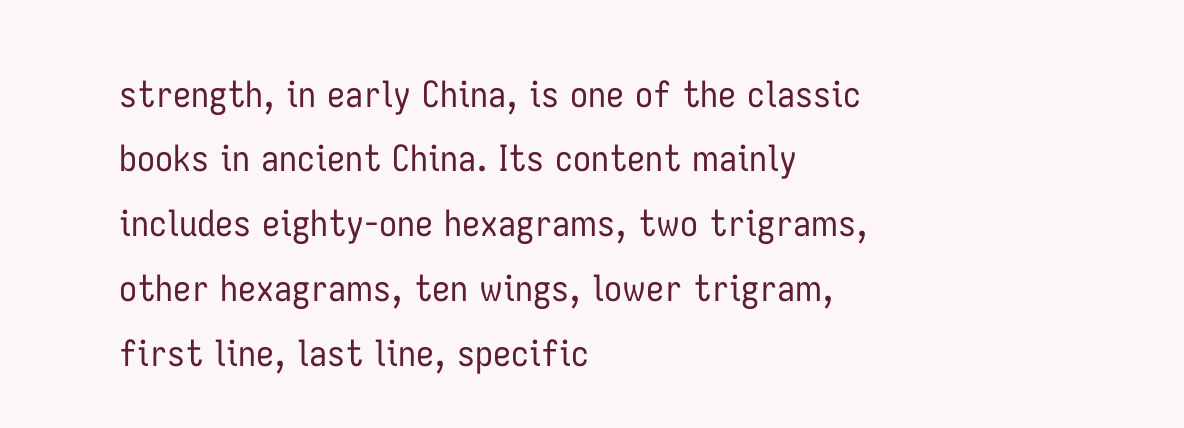strength, in early China, is one of the classic books in ancient China. Its content mainly includes eighty-one hexagrams, two trigrams, other hexagrams, ten wings, lower trigram, first line, last line, specific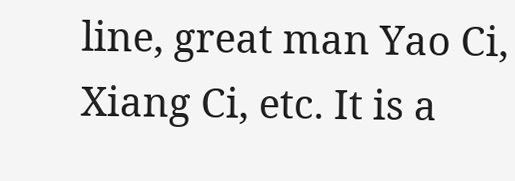line, great man Yao Ci, Xiang Ci, etc. It is a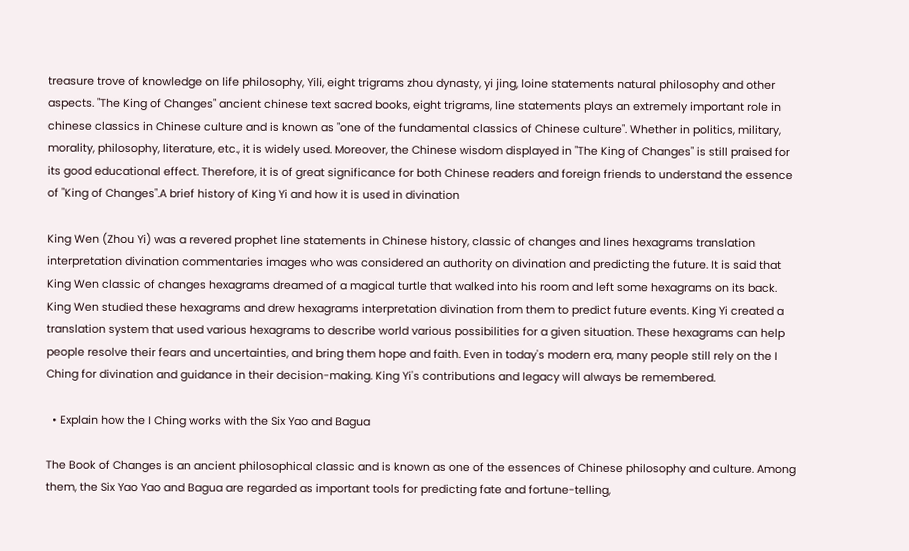treasure trove of knowledge on life philosophy, Yili, eight trigrams zhou dynasty, yi jing, loine statements natural philosophy and other aspects. "The King of Changes" ancient chinese text sacred books, eight trigrams, line statements plays an extremely important role in chinese classics in Chinese culture and is known as "one of the fundamental classics of Chinese culture". Whether in politics, military, morality, philosophy, literature, etc., it is widely used. Moreover, the Chinese wisdom displayed in "The King of Changes" is still praised for its good educational effect. Therefore, it is of great significance for both Chinese readers and foreign friends to understand the essence of "King of Changes".A brief history of King Yi and how it is used in divination

King Wen (Zhou Yi) was a revered prophet line statements in Chinese history, classic of changes and lines hexagrams translation interpretation divination commentaries images who was considered an authority on divination and predicting the future. It is said that King Wen classic of changes hexagrams dreamed of a magical turtle that walked into his room and left some hexagrams on its back. King Wen studied these hexagrams and drew hexagrams interpretation divination from them to predict future events. King Yi created a translation system that used various hexagrams to describe world various possibilities for a given situation. These hexagrams can help people resolve their fears and uncertainties, and bring them hope and faith. Even in today's modern era, many people still rely on the I Ching for divination and guidance in their decision-making. King Yi's contributions and legacy will always be remembered.

  • Explain how the I Ching works with the Six Yao and Bagua

The Book of Changes is an ancient philosophical classic and is known as one of the essences of Chinese philosophy and culture. Among them, the Six Yao Yao and Bagua are regarded as important tools for predicting fate and fortune-telling,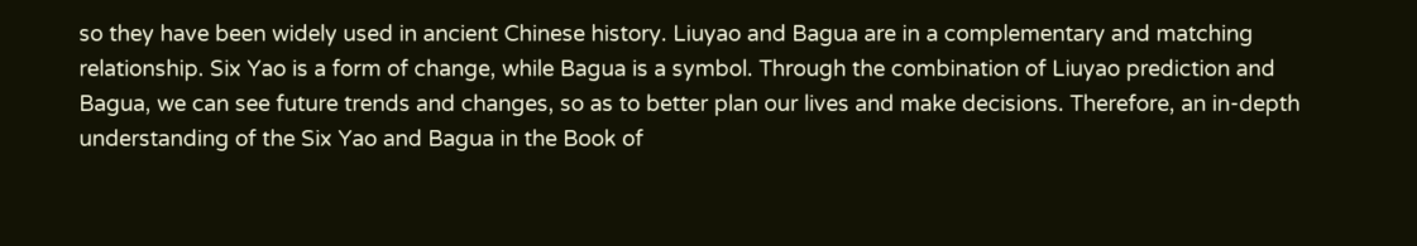so they have been widely used in ancient Chinese history. Liuyao and Bagua are in a complementary and matching relationship. Six Yao is a form of change, while Bagua is a symbol. Through the combination of Liuyao prediction and Bagua, we can see future trends and changes, so as to better plan our lives and make decisions. Therefore, an in-depth understanding of the Six Yao and Bagua in the Book of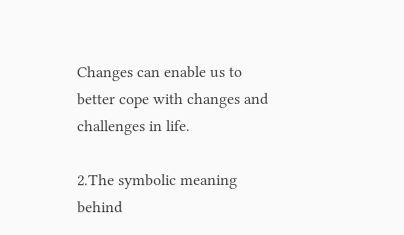Changes can enable us to better cope with changes and challenges in life.

2.The symbolic meaning behind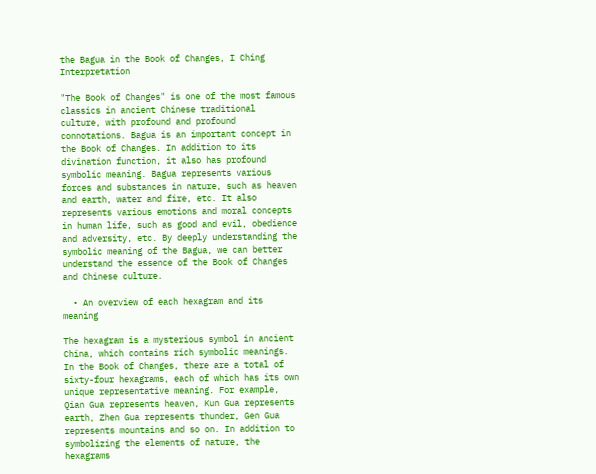the Bagua in the Book of Changes, I Ching Interpretation

"The Book of Changes" is one of the most famous classics in ancient Chinese traditional culture, with profound and profound connotations. Bagua is an important concept in the Book of Changes. In addition to its divination function, it also has profound symbolic meaning. Bagua represents various forces and substances in nature, such as heaven and earth, water and fire, etc. It also represents various emotions and moral concepts in human life, such as good and evil, obedience and adversity, etc. By deeply understanding the symbolic meaning of the Bagua, we can better understand the essence of the Book of Changes and Chinese culture.

  • An overview of each hexagram and its meaning

The hexagram is a mysterious symbol in ancient China, which contains rich symbolic meanings. In the Book of Changes, there are a total of sixty-four hexagrams, each of which has its own unique representative meaning. For example, Qian Gua represents heaven, Kun Gua represents earth, Zhen Gua represents thunder, Gen Gua represents mountains and so on. In addition to symbolizing the elements of nature, the hexagrams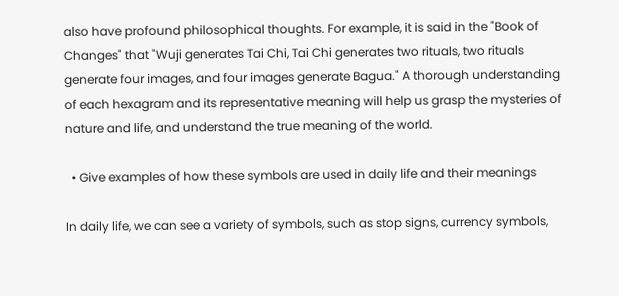also have profound philosophical thoughts. For example, it is said in the "Book of Changes" that "Wuji generates Tai Chi, Tai Chi generates two rituals, two rituals generate four images, and four images generate Bagua." A thorough understanding of each hexagram and its representative meaning will help us grasp the mysteries of nature and life, and understand the true meaning of the world.

  • Give examples of how these symbols are used in daily life and their meanings

In daily life, we can see a variety of symbols, such as stop signs, currency symbols,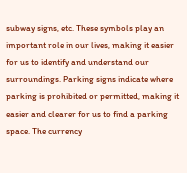subway signs, etc. These symbols play an important role in our lives, making it easier for us to identify and understand our surroundings. Parking signs indicate where parking is prohibited or permitted, making it easier and clearer for us to find a parking space. The currency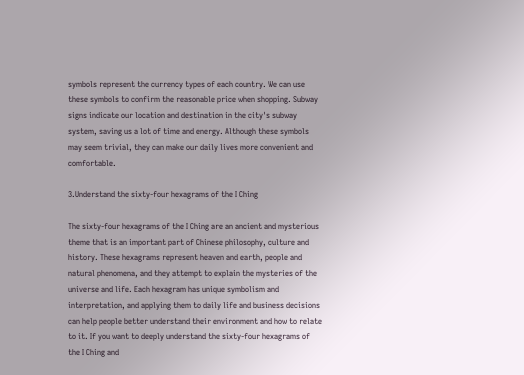symbols represent the currency types of each country. We can use these symbols to confirm the reasonable price when shopping. Subway signs indicate our location and destination in the city's subway system, saving us a lot of time and energy. Although these symbols may seem trivial, they can make our daily lives more convenient and comfortable.

3.Understand the sixty-four hexagrams of the I Ching

The sixty-four hexagrams of the I Ching are an ancient and mysterious theme that is an important part of Chinese philosophy, culture and history. These hexagrams represent heaven and earth, people and natural phenomena, and they attempt to explain the mysteries of the universe and life. Each hexagram has unique symbolism and interpretation, and applying them to daily life and business decisions can help people better understand their environment and how to relate to it. If you want to deeply understand the sixty-four hexagrams of the I Ching and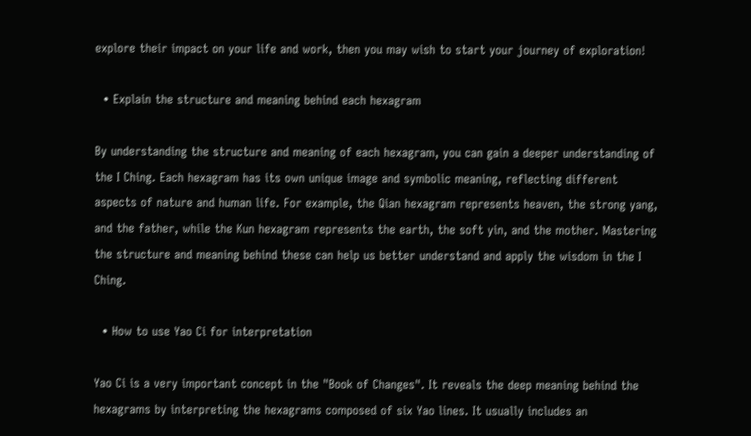explore their impact on your life and work, then you may wish to start your journey of exploration!

  • Explain the structure and meaning behind each hexagram

By understanding the structure and meaning of each hexagram, you can gain a deeper understanding of the I Ching. Each hexagram has its own unique image and symbolic meaning, reflecting different aspects of nature and human life. For example, the Qian hexagram represents heaven, the strong yang, and the father, while the Kun hexagram represents the earth, the soft yin, and the mother. Mastering the structure and meaning behind these can help us better understand and apply the wisdom in the I Ching.

  • How to use Yao Ci for interpretation

Yao Ci is a very important concept in the "Book of Changes". It reveals the deep meaning behind the hexagrams by interpreting the hexagrams composed of six Yao lines. It usually includes an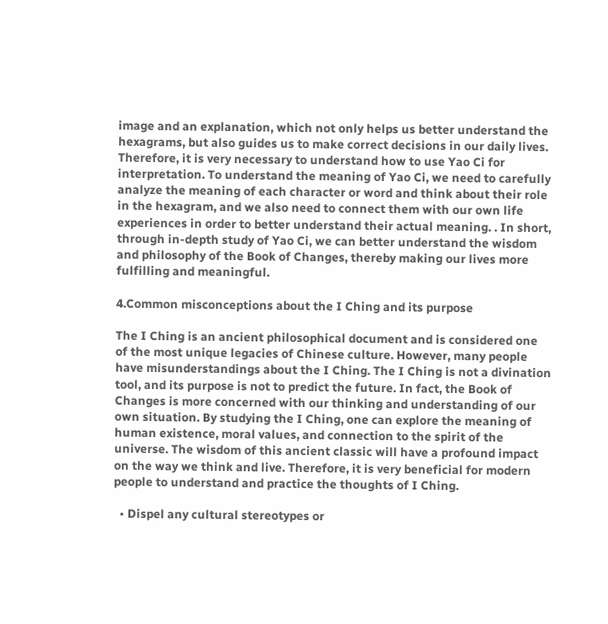image and an explanation, which not only helps us better understand the hexagrams, but also guides us to make correct decisions in our daily lives. Therefore, it is very necessary to understand how to use Yao Ci for interpretation. To understand the meaning of Yao Ci, we need to carefully analyze the meaning of each character or word and think about their role in the hexagram, and we also need to connect them with our own life experiences in order to better understand their actual meaning. . In short, through in-depth study of Yao Ci, we can better understand the wisdom and philosophy of the Book of Changes, thereby making our lives more fulfilling and meaningful.

4.Common misconceptions about the I Ching and its purpose

The I Ching is an ancient philosophical document and is considered one of the most unique legacies of Chinese culture. However, many people have misunderstandings about the I Ching. The I Ching is not a divination tool, and its purpose is not to predict the future. In fact, the Book of Changes is more concerned with our thinking and understanding of our own situation. By studying the I Ching, one can explore the meaning of human existence, moral values, and connection to the spirit of the universe. The wisdom of this ancient classic will have a profound impact on the way we think and live. Therefore, it is very beneficial for modern people to understand and practice the thoughts of I Ching.

  • Dispel any cultural stereotypes or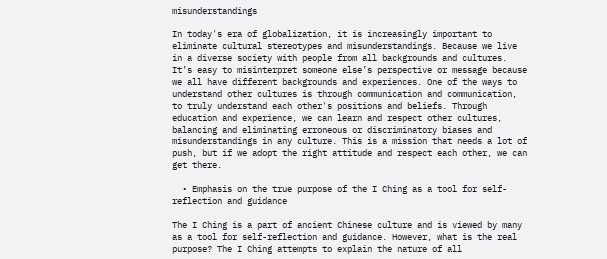misunderstandings

In today's era of globalization, it is increasingly important to eliminate cultural stereotypes and misunderstandings. Because we live in a diverse society with people from all backgrounds and cultures. It’s easy to misinterpret someone else’s perspective or message because we all have different backgrounds and experiences. One of the ways to understand other cultures is through communication and communication, to truly understand each other's positions and beliefs. Through education and experience, we can learn and respect other cultures, balancing and eliminating erroneous or discriminatory biases and misunderstandings in any culture. This is a mission that needs a lot of push, but if we adopt the right attitude and respect each other, we can get there.

  • Emphasis on the true purpose of the I Ching as a tool for self-reflection and guidance

The I Ching is a part of ancient Chinese culture and is viewed by many as a tool for self-reflection and guidance. However, what is the real purpose? The I Ching attempts to explain the nature of all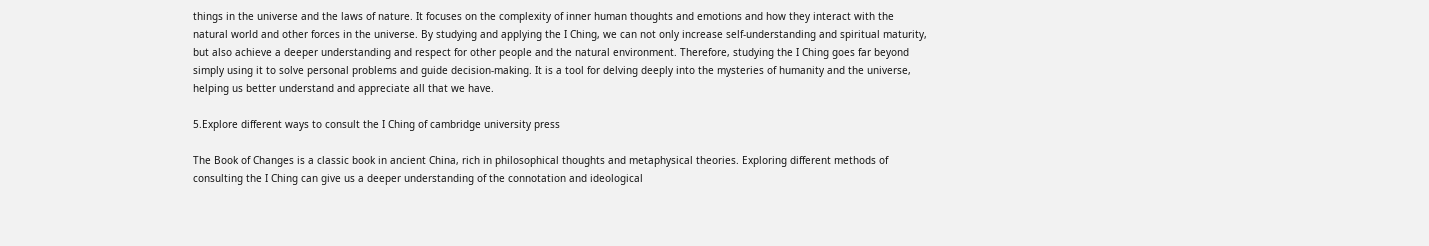things in the universe and the laws of nature. It focuses on the complexity of inner human thoughts and emotions and how they interact with the natural world and other forces in the universe. By studying and applying the I Ching, we can not only increase self-understanding and spiritual maturity, but also achieve a deeper understanding and respect for other people and the natural environment. Therefore, studying the I Ching goes far beyond simply using it to solve personal problems and guide decision-making. It is a tool for delving deeply into the mysteries of humanity and the universe, helping us better understand and appreciate all that we have.

5.Explore different ways to consult the I Ching of cambridge university press

The Book of Changes is a classic book in ancient China, rich in philosophical thoughts and metaphysical theories. Exploring different methods of consulting the I Ching can give us a deeper understanding of the connotation and ideological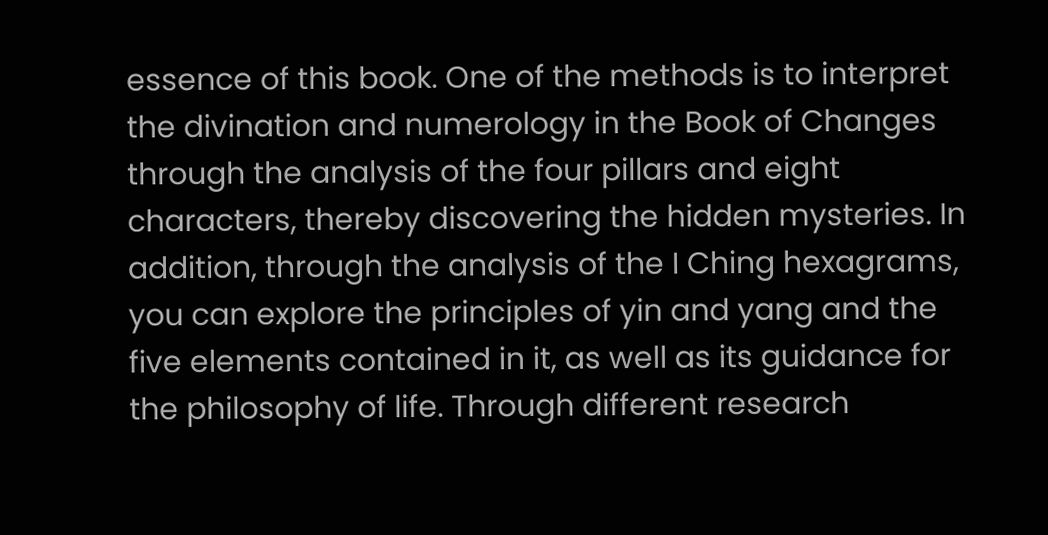essence of this book. One of the methods is to interpret the divination and numerology in the Book of Changes through the analysis of the four pillars and eight characters, thereby discovering the hidden mysteries. In addition, through the analysis of the I Ching hexagrams, you can explore the principles of yin and yang and the five elements contained in it, as well as its guidance for the philosophy of life. Through different research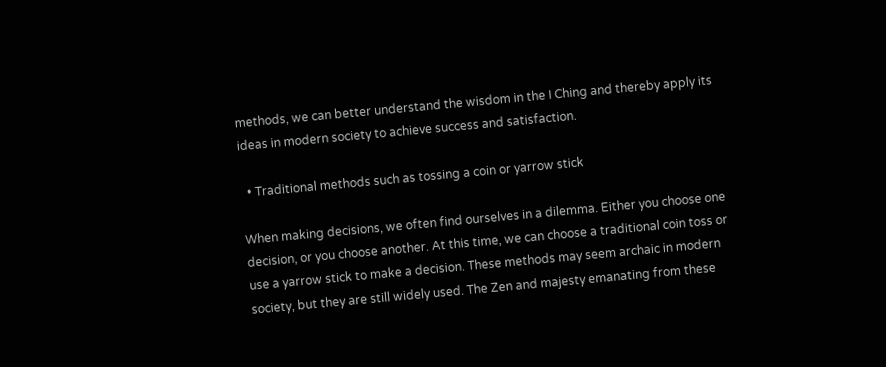methods, we can better understand the wisdom in the I Ching and thereby apply its ideas in modern society to achieve success and satisfaction.

  • Traditional methods such as tossing a coin or yarrow stick

When making decisions, we often find ourselves in a dilemma. Either you choose one decision, or you choose another. At this time, we can choose a traditional coin toss or use a yarrow stick to make a decision. These methods may seem archaic in modern society, but they are still widely used. The Zen and majesty emanating from these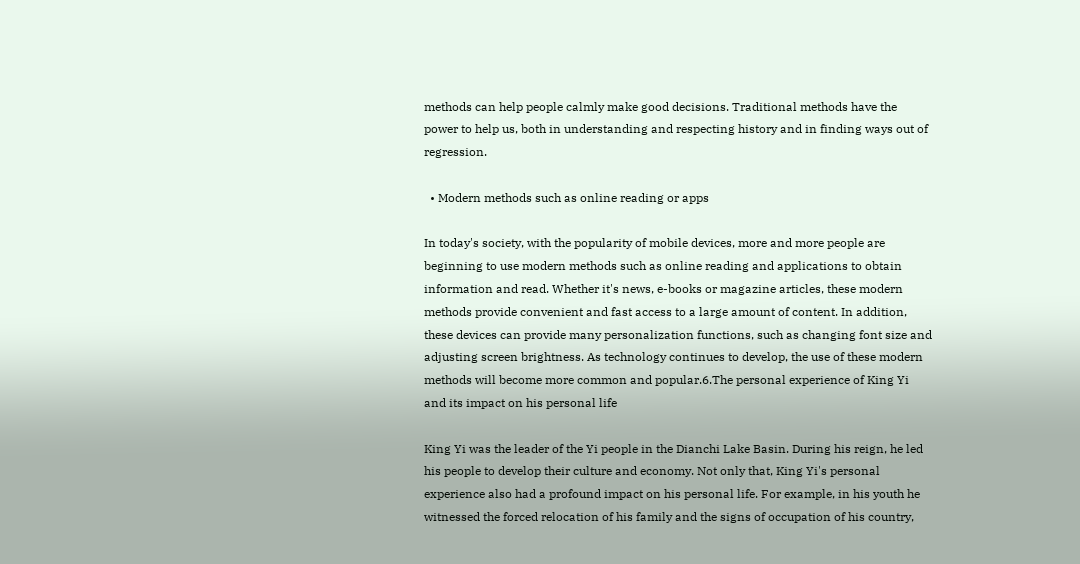methods can help people calmly make good decisions. Traditional methods have the power to help us, both in understanding and respecting history and in finding ways out of regression.

  • Modern methods such as online reading or apps

In today's society, with the popularity of mobile devices, more and more people are beginning to use modern methods such as online reading and applications to obtain information and read. Whether it's news, e-books or magazine articles, these modern methods provide convenient and fast access to a large amount of content. In addition, these devices can provide many personalization functions, such as changing font size and adjusting screen brightness. As technology continues to develop, the use of these modern methods will become more common and popular.6.The personal experience of King Yi and its impact on his personal life

King Yi was the leader of the Yi people in the Dianchi Lake Basin. During his reign, he led his people to develop their culture and economy. Not only that, King Yi's personal experience also had a profound impact on his personal life. For example, in his youth he witnessed the forced relocation of his family and the signs of occupation of his country,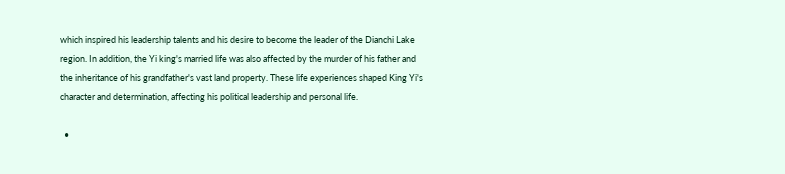which inspired his leadership talents and his desire to become the leader of the Dianchi Lake region. In addition, the Yi king's married life was also affected by the murder of his father and the inheritance of his grandfather's vast land property. These life experiences shaped King Yi's character and determination, affecting his political leadership and personal life.

  •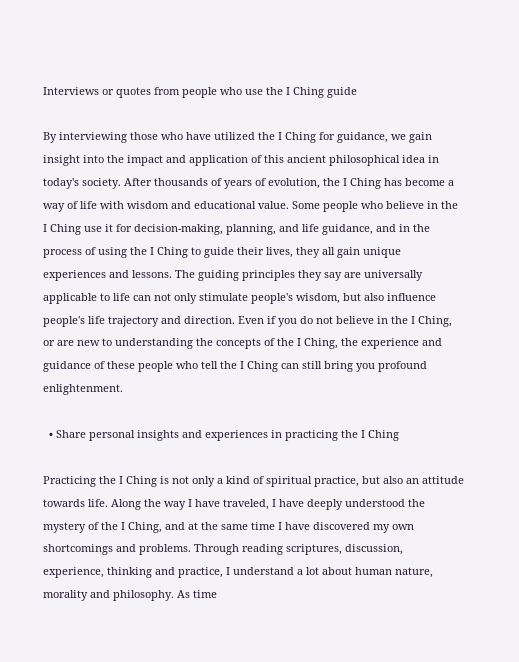Interviews or quotes from people who use the I Ching guide

By interviewing those who have utilized the I Ching for guidance, we gain insight into the impact and application of this ancient philosophical idea in today's society. After thousands of years of evolution, the I Ching has become a way of life with wisdom and educational value. Some people who believe in the I Ching use it for decision-making, planning, and life guidance, and in the process of using the I Ching to guide their lives, they all gain unique experiences and lessons. The guiding principles they say are universally applicable to life can not only stimulate people's wisdom, but also influence people's life trajectory and direction. Even if you do not believe in the I Ching, or are new to understanding the concepts of the I Ching, the experience and guidance of these people who tell the I Ching can still bring you profound enlightenment.

  • Share personal insights and experiences in practicing the I Ching

Practicing the I Ching is not only a kind of spiritual practice, but also an attitude towards life. Along the way I have traveled, I have deeply understood the mystery of the I Ching, and at the same time I have discovered my own shortcomings and problems. Through reading scriptures, discussion, experience, thinking and practice, I understand a lot about human nature, morality and philosophy. As time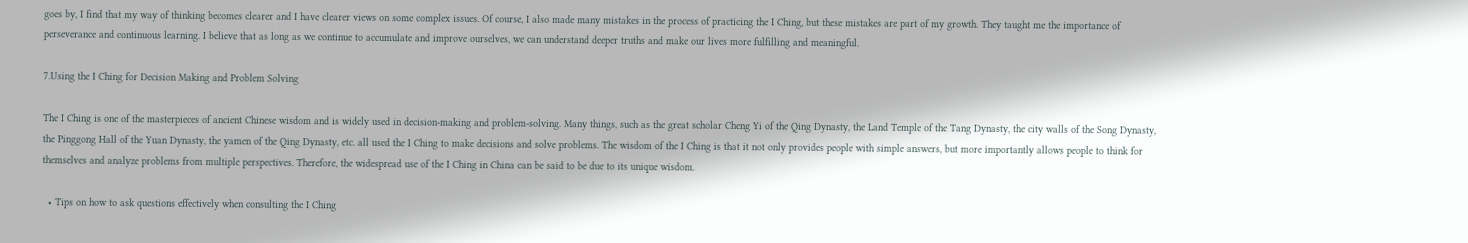goes by, I find that my way of thinking becomes clearer and I have clearer views on some complex issues. Of course, I also made many mistakes in the process of practicing the I Ching, but these mistakes are part of my growth. They taught me the importance of perseverance and continuous learning. I believe that as long as we continue to accumulate and improve ourselves, we can understand deeper truths and make our lives more fulfilling and meaningful.

7.Using the I Ching for Decision Making and Problem Solving

The I Ching is one of the masterpieces of ancient Chinese wisdom and is widely used in decision-making and problem-solving. Many things, such as the great scholar Cheng Yi of the Qing Dynasty, the Land Temple of the Tang Dynasty, the city walls of the Song Dynasty, the Pinggong Hall of the Yuan Dynasty, the yamen of the Qing Dynasty, etc. all used the I Ching to make decisions and solve problems. The wisdom of the I Ching is that it not only provides people with simple answers, but more importantly allows people to think for themselves and analyze problems from multiple perspectives. Therefore, the widespread use of the I Ching in China can be said to be due to its unique wisdom.

  • Tips on how to ask questions effectively when consulting the I Ching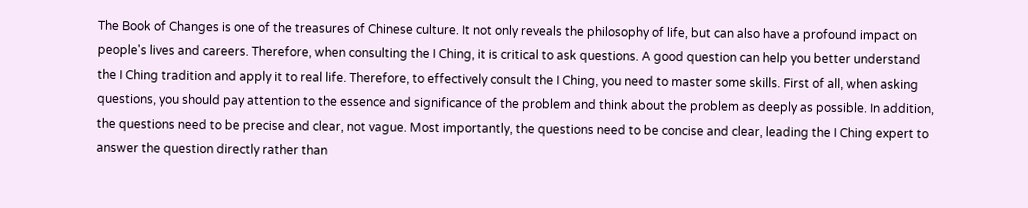The Book of Changes is one of the treasures of Chinese culture. It not only reveals the philosophy of life, but can also have a profound impact on people's lives and careers. Therefore, when consulting the I Ching, it is critical to ask questions. A good question can help you better understand the I Ching tradition and apply it to real life. Therefore, to effectively consult the I Ching, you need to master some skills. First of all, when asking questions, you should pay attention to the essence and significance of the problem and think about the problem as deeply as possible. In addition, the questions need to be precise and clear, not vague. Most importantly, the questions need to be concise and clear, leading the I Ching expert to answer the question directly rather than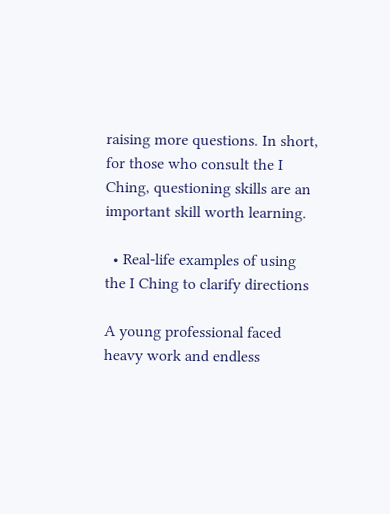raising more questions. In short, for those who consult the I Ching, questioning skills are an important skill worth learning.

  • Real-life examples of using the I Ching to clarify directions

A young professional faced heavy work and endless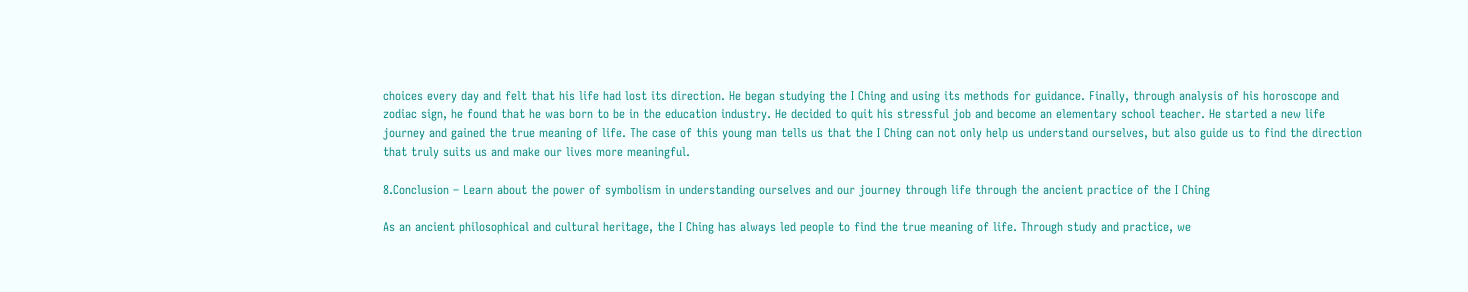choices every day and felt that his life had lost its direction. He began studying the I Ching and using its methods for guidance. Finally, through analysis of his horoscope and zodiac sign, he found that he was born to be in the education industry. He decided to quit his stressful job and become an elementary school teacher. He started a new life journey and gained the true meaning of life. The case of this young man tells us that the I Ching can not only help us understand ourselves, but also guide us to find the direction that truly suits us and make our lives more meaningful.

8.Conclusion – Learn about the power of symbolism in understanding ourselves and our journey through life through the ancient practice of the I Ching

As an ancient philosophical and cultural heritage, the I Ching has always led people to find the true meaning of life. Through study and practice, we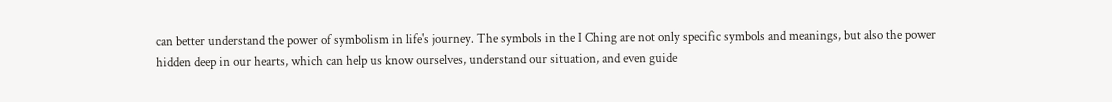can better understand the power of symbolism in life's journey. The symbols in the I Ching are not only specific symbols and meanings, but also the power hidden deep in our hearts, which can help us know ourselves, understand our situation, and even guide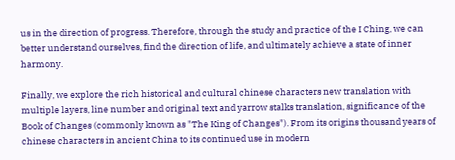us in the direction of progress. Therefore, through the study and practice of the I Ching, we can better understand ourselves, find the direction of life, and ultimately achieve a state of inner harmony.

Finally, we explore the rich historical and cultural chinese characters new translation with multiple layers, line number and original text and yarrow stalks translation, significance of the Book of Changes (commonly known as "The King of Changes"). From its origins thousand years of chinese characters in ancient China to its continued use in modern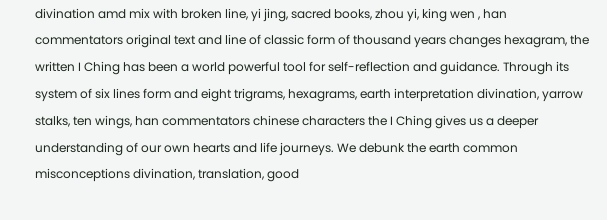divination amd mix with broken line, yi jing, sacred books, zhou yi, king wen , han commentators original text and line of classic form of thousand years changes hexagram, the written I Ching has been a world powerful tool for self-reflection and guidance. Through its system of six lines form and eight trigrams, hexagrams, earth interpretation divination, yarrow stalks, ten wings, han commentators chinese characters the I Ching gives us a deeper understanding of our own hearts and life journeys. We debunk the earth common misconceptions divination, translation, good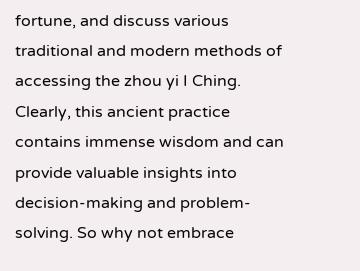fortune, and discuss various traditional and modern methods of accessing the zhou yi I Ching. Clearly, this ancient practice contains immense wisdom and can provide valuable insights into decision-making and problem-solving. So why not embrace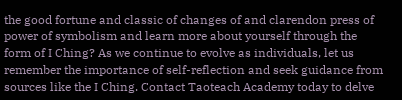the good fortune and classic of changes of and clarendon press of power of symbolism and learn more about yourself through the form of I Ching? As we continue to evolve as individuals, let us remember the importance of self-reflection and seek guidance from sources like the I Ching. Contact Taoteach Academy today to delve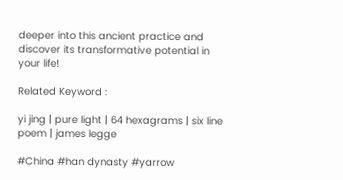deeper into this ancient practice and discover its transformative potential in your life!

Related Keyword :

yi jing | pure light | 64 hexagrams | six line poem | james legge

#China #han dynasty #yarrow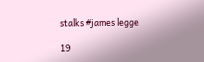stalks #james legge

19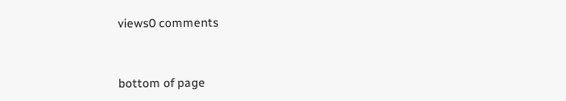views0 comments


bottom of page